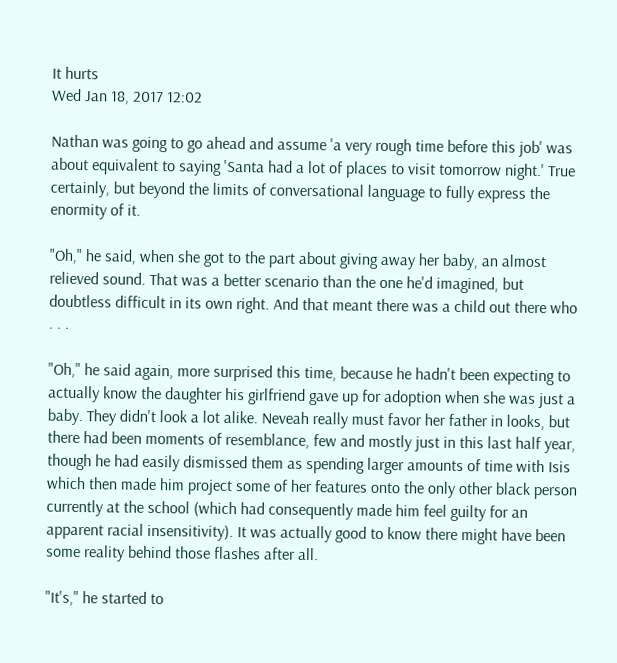It hurts
Wed Jan 18, 2017 12:02

Nathan was going to go ahead and assume 'a very rough time before this job' was about equivalent to saying 'Santa had a lot of places to visit tomorrow night.' True certainly, but beyond the limits of conversational language to fully express the enormity of it.

"Oh," he said, when she got to the part about giving away her baby, an almost relieved sound. That was a better scenario than the one he'd imagined, but doubtless difficult in its own right. And that meant there was a child out there who . . .

"Oh," he said again, more surprised this time, because he hadn't been expecting to actually know the daughter his girlfriend gave up for adoption when she was just a baby. They didn't look a lot alike. Neveah really must favor her father in looks, but there had been moments of resemblance, few and mostly just in this last half year, though he had easily dismissed them as spending larger amounts of time with Isis which then made him project some of her features onto the only other black person currently at the school (which had consequently made him feel guilty for an apparent racial insensitivity). It was actually good to know there might have been some reality behind those flashes after all.

"It's," he started to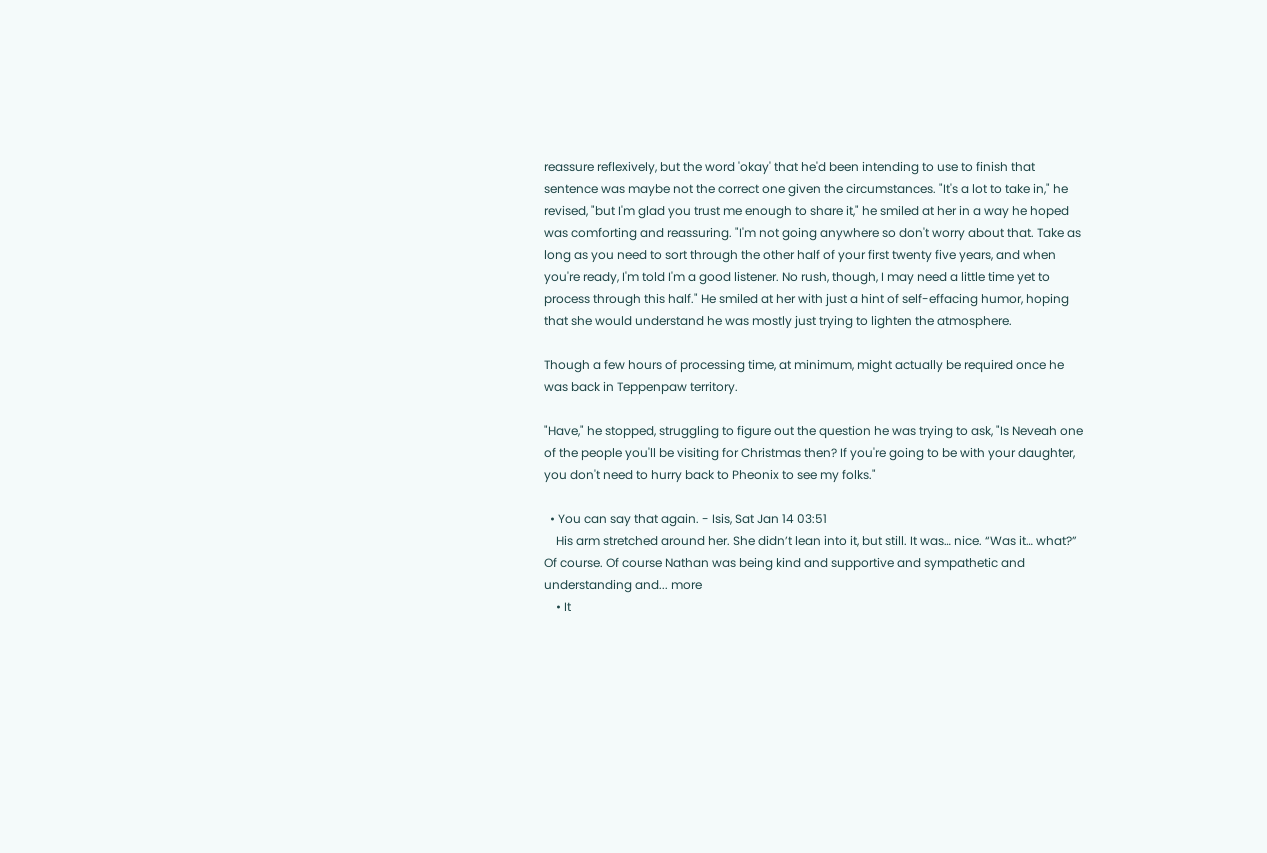reassure reflexively, but the word 'okay' that he'd been intending to use to finish that sentence was maybe not the correct one given the circumstances. "It's a lot to take in," he revised, "but I'm glad you trust me enough to share it," he smiled at her in a way he hoped was comforting and reassuring. "I'm not going anywhere so don't worry about that. Take as long as you need to sort through the other half of your first twenty five years, and when you're ready, I'm told I'm a good listener. No rush, though, I may need a little time yet to process through this half." He smiled at her with just a hint of self-effacing humor, hoping that she would understand he was mostly just trying to lighten the atmosphere.

Though a few hours of processing time, at minimum, might actually be required once he was back in Teppenpaw territory.

"Have," he stopped, struggling to figure out the question he was trying to ask, "Is Neveah one of the people you'll be visiting for Christmas then? If you're going to be with your daughter, you don't need to hurry back to Pheonix to see my folks."

  • You can say that again. - Isis, Sat Jan 14 03:51
    His arm stretched around her. She didn’t lean into it, but still. It was… nice. “Was it… what?” Of course. Of course Nathan was being kind and supportive and sympathetic and understanding and... more
    • It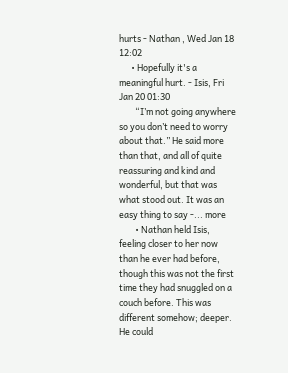hurts - Nathan , Wed Jan 18 12:02
      • Hopefully it's a meaningful hurt. - Isis, Fri Jan 20 01:30
        “I’m not going anywhere so you don’t need to worry about that.” He said more than that, and all of quite reassuring and kind and wonderful, but that was what stood out. It was an easy thing to say -... more
        • Nathan held Isis, feeling closer to her now than he ever had before, though this was not the first time they had snuggled on a couch before. This was different somehow; deeper. He could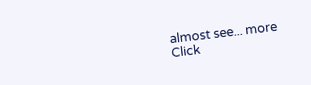almost see... more
Click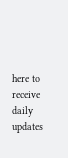here to receive daily updates